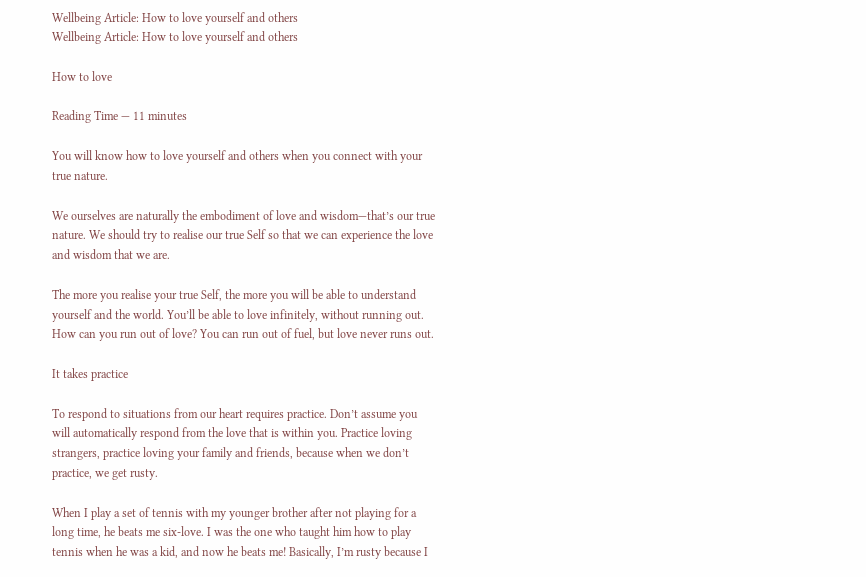Wellbeing Article: How to love yourself and others
Wellbeing Article: How to love yourself and others

How to love

Reading Time — 11 minutes

You will know how to love yourself and others when you connect with your true nature.

We ourselves are naturally the embodiment of love and wisdom—that’s our true nature. We should try to realise our true Self so that we can experience the love and wisdom that we are.

The more you realise your true Self, the more you will be able to understand yourself and the world. You’ll be able to love infinitely, without running out. How can you run out of love? You can run out of fuel, but love never runs out.

It takes practice

To respond to situations from our heart requires practice. Don’t assume you will automatically respond from the love that is within you. Practice loving strangers, practice loving your family and friends, because when we don’t practice, we get rusty.

When I play a set of tennis with my younger brother after not playing for a long time, he beats me six-love. I was the one who taught him how to play tennis when he was a kid, and now he beats me! Basically, I’m rusty because I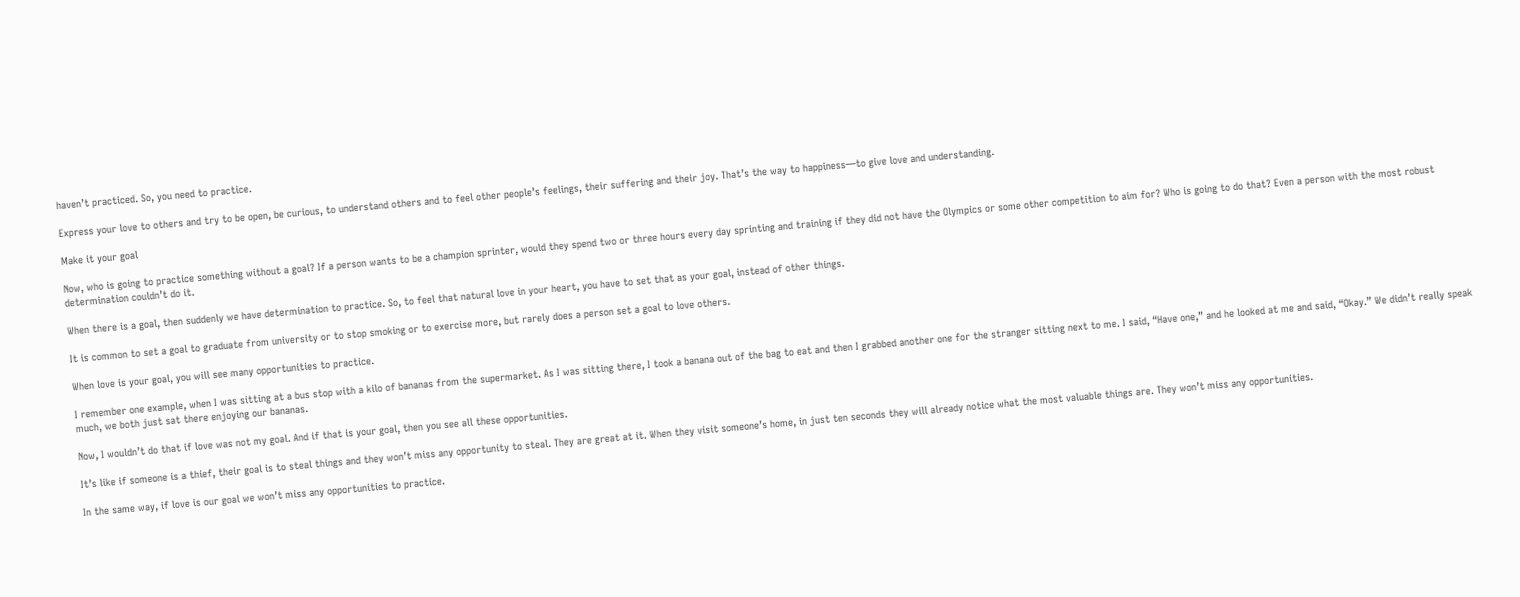haven’t practiced. So, you need to practice.

Express your love to others and try to be open, be curious, to understand others and to feel other people’s feelings, their suffering and their joy. That’s the way to happiness—to give love and understanding.

Make it your goal

Now, who is going to practice something without a goal? If a person wants to be a champion sprinter, would they spend two or three hours every day sprinting and training if they did not have the Olympics or some other competition to aim for? Who is going to do that? Even a person with the most robust determination couldn’t do it.

When there is a goal, then suddenly we have determination to practice. So, to feel that natural love in your heart, you have to set that as your goal, instead of other things.

It is common to set a goal to graduate from university or to stop smoking or to exercise more, but rarely does a person set a goal to love others.

When love is your goal, you will see many opportunities to practice.

I remember one example, when I was sitting at a bus stop with a kilo of bananas from the supermarket. As I was sitting there, I took a banana out of the bag to eat and then I grabbed another one for the stranger sitting next to me. I said, “Have one,” and he looked at me and said, “Okay.” We didn’t really speak much, we both just sat there enjoying our bananas.

Now, I wouldn’t do that if love was not my goal. And if that is your goal, then you see all these opportunities.

It’s like if someone is a thief, their goal is to steal things and they won’t miss any opportunity to steal. They are great at it. When they visit someone’s home, in just ten seconds they will already notice what the most valuable things are. They won’t miss any opportunities.

In the same way, if love is our goal we won’t miss any opportunities to practice.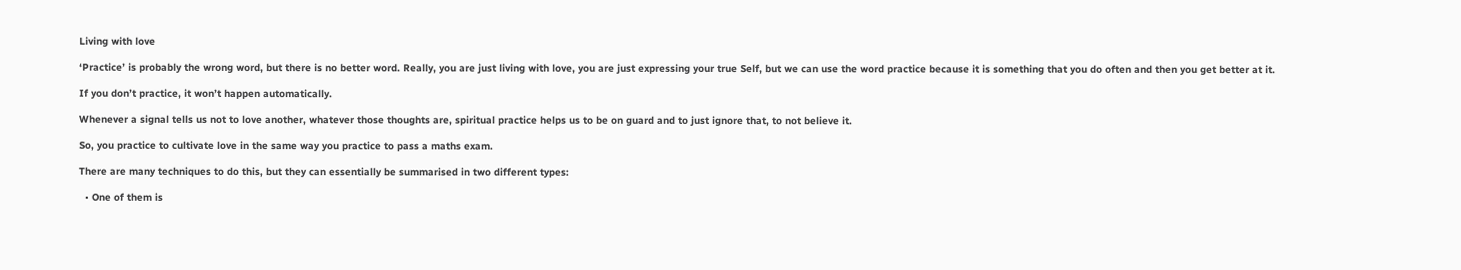Living with love

‘Practice’ is probably the wrong word, but there is no better word. Really, you are just living with love, you are just expressing your true Self, but we can use the word practice because it is something that you do often and then you get better at it.

If you don’t practice, it won’t happen automatically.

Whenever a signal tells us not to love another, whatever those thoughts are, spiritual practice helps us to be on guard and to just ignore that, to not believe it.

So, you practice to cultivate love in the same way you practice to pass a maths exam.

There are many techniques to do this, but they can essentially be summarised in two different types:

  • One of them is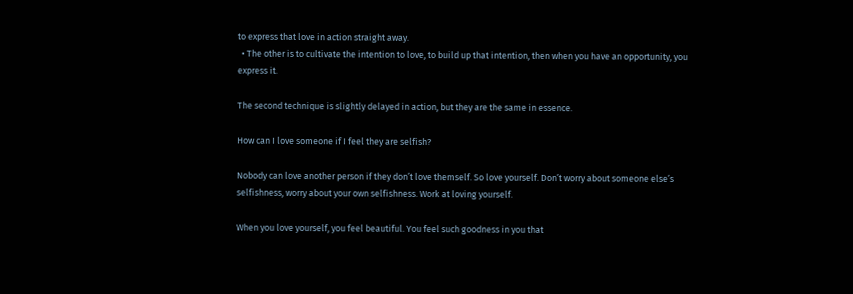to express that love in action straight away.
  • The other is to cultivate the intention to love, to build up that intention, then when you have an opportunity, you express it.

The second technique is slightly delayed in action, but they are the same in essence.

How can I love someone if I feel they are selfish?

Nobody can love another person if they don’t love themself. So love yourself. Don’t worry about someone else’s selfishness, worry about your own selfishness. Work at loving yourself.

When you love yourself, you feel beautiful. You feel such goodness in you that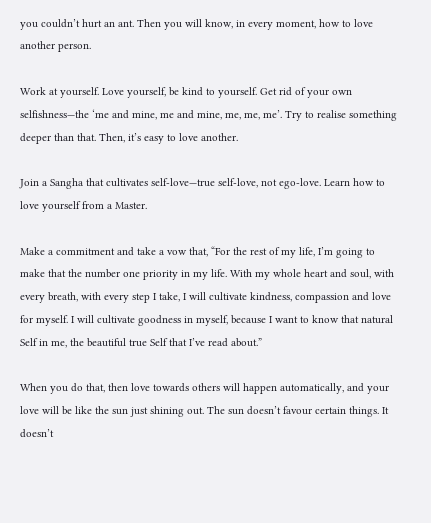you couldn’t hurt an ant. Then you will know, in every moment, how to love another person.

Work at yourself. Love yourself, be kind to yourself. Get rid of your own selfishness—the ‘me and mine, me and mine, me, me, me’. Try to realise something deeper than that. Then, it’s easy to love another.

Join a Sangha that cultivates self-love—true self-love, not ego-love. Learn how to love yourself from a Master.

Make a commitment and take a vow that, “For the rest of my life, I’m going to make that the number one priority in my life. With my whole heart and soul, with every breath, with every step I take, I will cultivate kindness, compassion and love for myself. I will cultivate goodness in myself, because I want to know that natural Self in me, the beautiful true Self that I’ve read about.”

When you do that, then love towards others will happen automatically, and your love will be like the sun just shining out. The sun doesn’t favour certain things. It doesn’t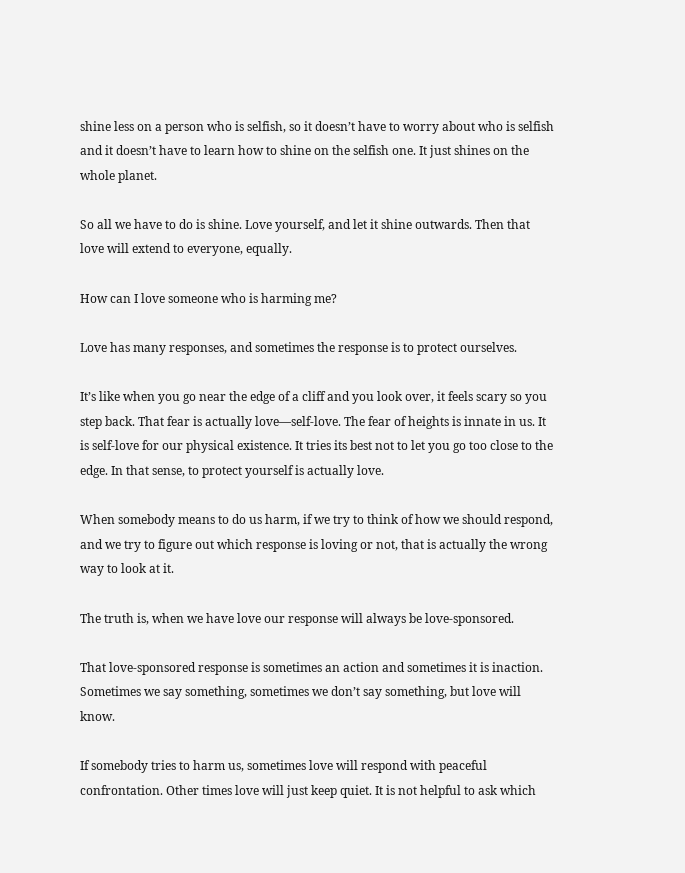shine less on a person who is selfish, so it doesn’t have to worry about who is selfish and it doesn’t have to learn how to shine on the selfish one. It just shines on the whole planet.

So all we have to do is shine. Love yourself, and let it shine outwards. Then that love will extend to everyone, equally.

How can I love someone who is harming me?

Love has many responses, and sometimes the response is to protect ourselves.

It’s like when you go near the edge of a cliff and you look over, it feels scary so you step back. That fear is actually love—self-love. The fear of heights is innate in us. It is self-love for our physical existence. It tries its best not to let you go too close to the edge. In that sense, to protect yourself is actually love.

When somebody means to do us harm, if we try to think of how we should respond, and we try to figure out which response is loving or not, that is actually the wrong way to look at it.

The truth is, when we have love our response will always be love-sponsored.

That love-sponsored response is sometimes an action and sometimes it is inaction. Sometimes we say something, sometimes we don’t say something, but love will know.

If somebody tries to harm us, sometimes love will respond with peaceful confrontation. Other times love will just keep quiet. It is not helpful to ask which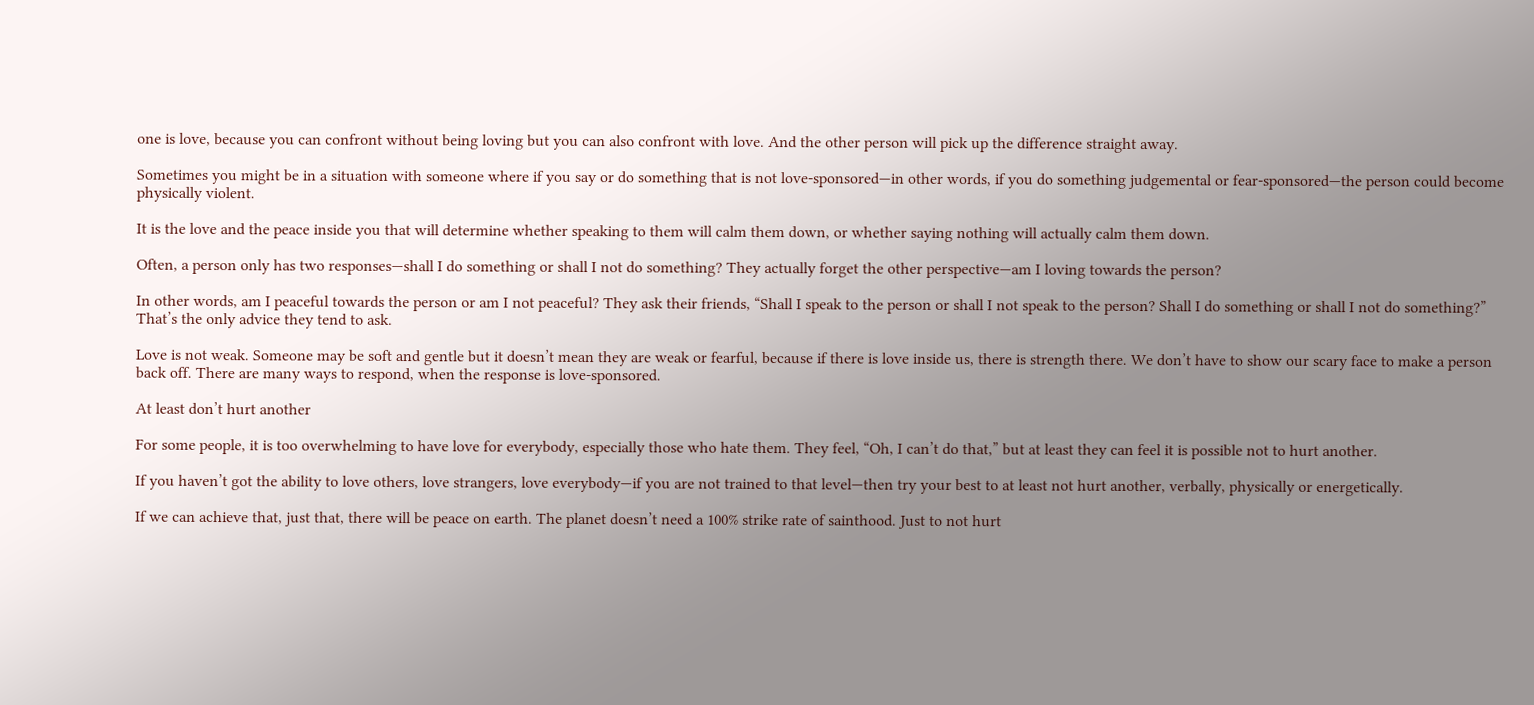one is love, because you can confront without being loving but you can also confront with love. And the other person will pick up the difference straight away.

Sometimes you might be in a situation with someone where if you say or do something that is not love-sponsored—in other words, if you do something judgemental or fear-sponsored—the person could become physically violent.

It is the love and the peace inside you that will determine whether speaking to them will calm them down, or whether saying nothing will actually calm them down.

Often, a person only has two responses—shall I do something or shall I not do something? They actually forget the other perspective—am I loving towards the person?

In other words, am I peaceful towards the person or am I not peaceful? They ask their friends, “Shall I speak to the person or shall I not speak to the person? Shall I do something or shall I not do something?” That’s the only advice they tend to ask.

Love is not weak. Someone may be soft and gentle but it doesn’t mean they are weak or fearful, because if there is love inside us, there is strength there. We don’t have to show our scary face to make a person back off. There are many ways to respond, when the response is love-sponsored.

At least don’t hurt another

For some people, it is too overwhelming to have love for everybody, especially those who hate them. They feel, “Oh, I can’t do that,” but at least they can feel it is possible not to hurt another.

If you haven’t got the ability to love others, love strangers, love everybody—if you are not trained to that level—then try your best to at least not hurt another, verbally, physically or energetically.

If we can achieve that, just that, there will be peace on earth. The planet doesn’t need a 100% strike rate of sainthood. Just to not hurt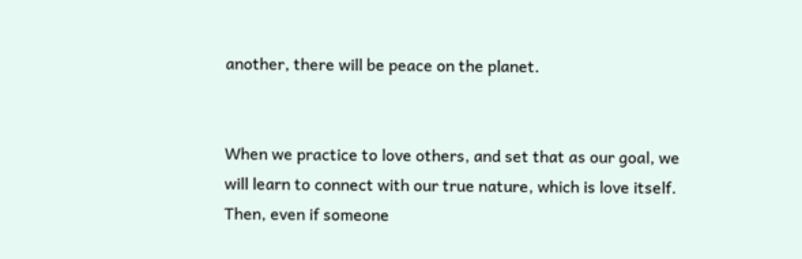another, there will be peace on the planet.


When we practice to love others, and set that as our goal, we will learn to connect with our true nature, which is love itself. Then, even if someone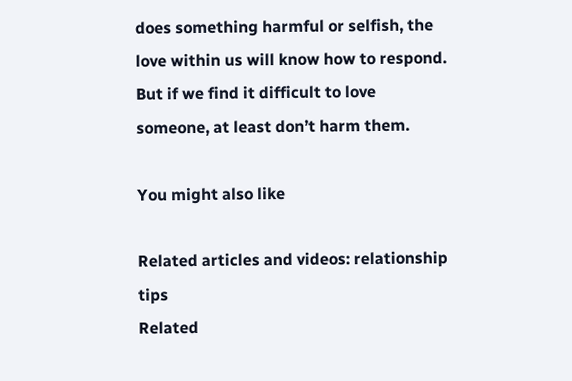does something harmful or selfish, the love within us will know how to respond. But if we find it difficult to love someone, at least don’t harm them.

You might also like

Related articles and videos: relationship tips
Related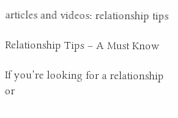articles and videos: relationship tips

Relationship Tips – A Must Know

If you’re looking for a relationship or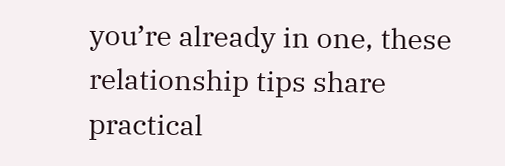you’re already in one, these relationship tips share practical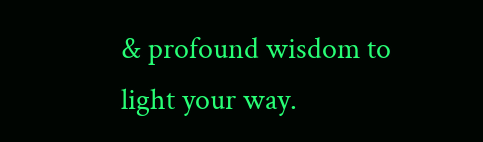& profound wisdom to light your way.